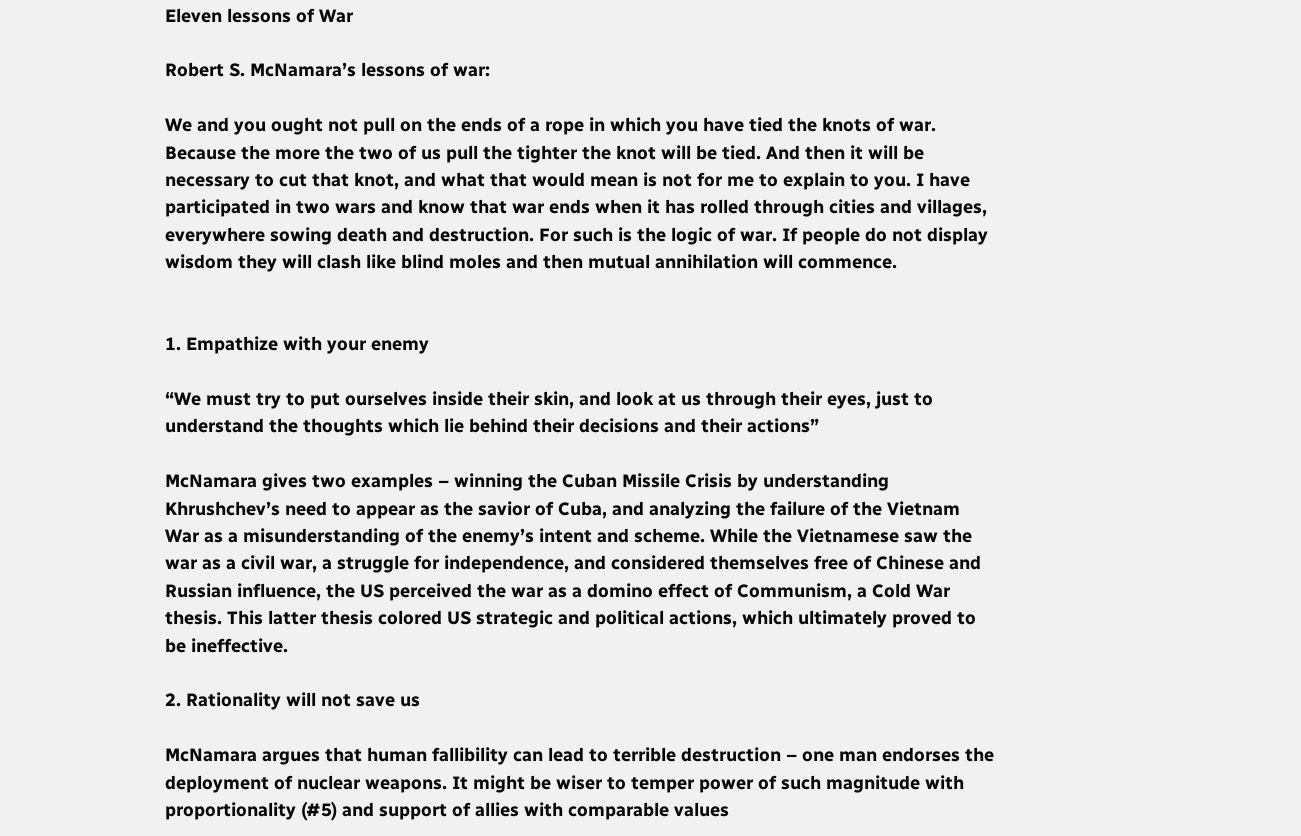Eleven lessons of War

Robert S. McNamara’s lessons of war:

We and you ought not pull on the ends of a rope in which you have tied the knots of war. Because the more the two of us pull the tighter the knot will be tied. And then it will be necessary to cut that knot, and what that would mean is not for me to explain to you. I have participated in two wars and know that war ends when it has rolled through cities and villages, everywhere sowing death and destruction. For such is the logic of war. If people do not display wisdom they will clash like blind moles and then mutual annihilation will commence.


1. Empathize with your enemy

“We must try to put ourselves inside their skin, and look at us through their eyes, just to understand the thoughts which lie behind their decisions and their actions”

McNamara gives two examples – winning the Cuban Missile Crisis by understanding Khrushchev’s need to appear as the savior of Cuba, and analyzing the failure of the Vietnam War as a misunderstanding of the enemy’s intent and scheme. While the Vietnamese saw the war as a civil war, a struggle for independence, and considered themselves free of Chinese and Russian influence, the US perceived the war as a domino effect of Communism, a Cold War thesis. This latter thesis colored US strategic and political actions, which ultimately proved to be ineffective.

2. Rationality will not save us

McNamara argues that human fallibility can lead to terrible destruction – one man endorses the deployment of nuclear weapons. It might be wiser to temper power of such magnitude with proportionality (#5) and support of allies with comparable values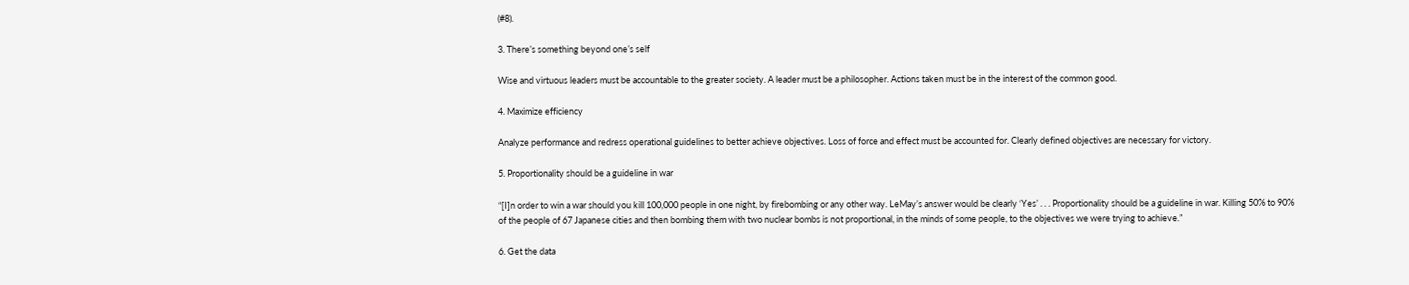(#8).

3. There’s something beyond one’s self

Wise and virtuous leaders must be accountable to the greater society. A leader must be a philosopher. Actions taken must be in the interest of the common good.

4. Maximize efficiency

Analyze performance and redress operational guidelines to better achieve objectives. Loss of force and effect must be accounted for. Clearly defined objectives are necessary for victory.

5. Proportionality should be a guideline in war

“[I]n order to win a war should you kill 100,000 people in one night, by firebombing or any other way. LeMay’s answer would be clearly ‘Yes’ . . . Proportionality should be a guideline in war. Killing 50% to 90% of the people of 67 Japanese cities and then bombing them with two nuclear bombs is not proportional, in the minds of some people, to the objectives we were trying to achieve.”

6. Get the data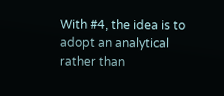With #4, the idea is to adopt an analytical rather than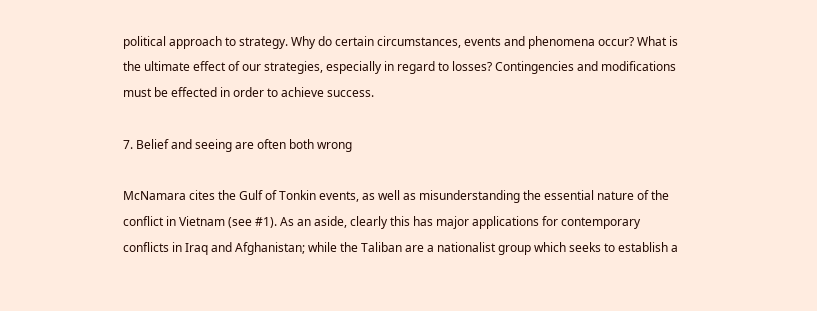political approach to strategy. Why do certain circumstances, events and phenomena occur? What is the ultimate effect of our strategies, especially in regard to losses? Contingencies and modifications must be effected in order to achieve success.

7. Belief and seeing are often both wrong

McNamara cites the Gulf of Tonkin events, as well as misunderstanding the essential nature of the conflict in Vietnam (see #1). As an aside, clearly this has major applications for contemporary conflicts in Iraq and Afghanistan; while the Taliban are a nationalist group which seeks to establish a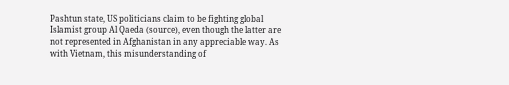Pashtun state, US politicians claim to be fighting global Islamist group Al Qaeda (source), even though the latter are not represented in Afghanistan in any appreciable way. As with Vietnam, this misunderstanding of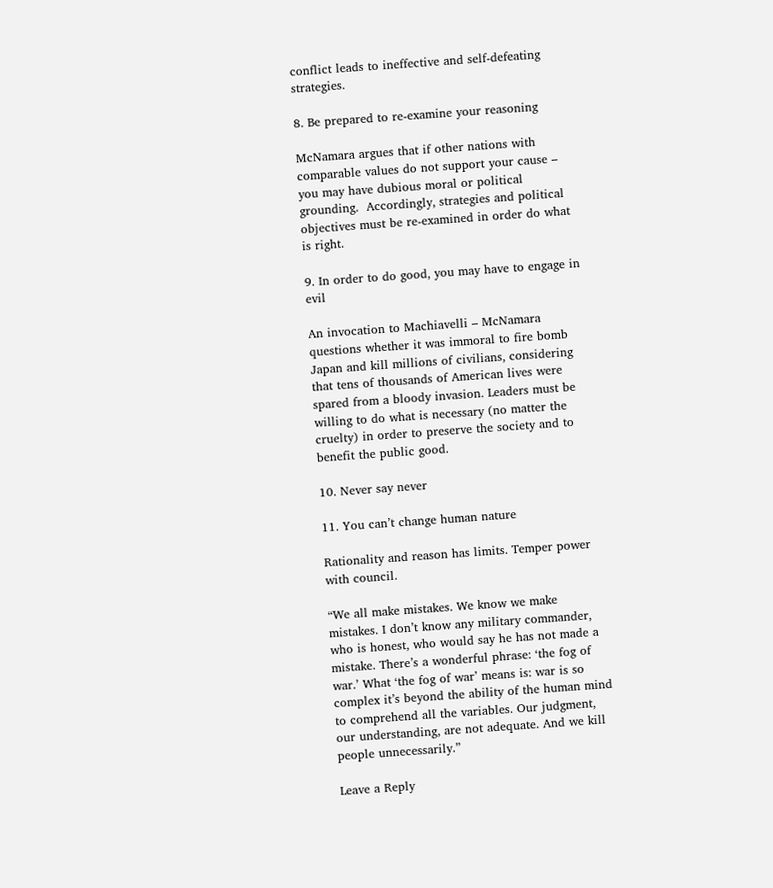conflict leads to ineffective and self-defeating strategies.

8. Be prepared to re-examine your reasoning

McNamara argues that if other nations with comparable values do not support your cause – you may have dubious moral or political grounding.  Accordingly, strategies and political objectives must be re-examined in order do what is right.

9. In order to do good, you may have to engage in evil

An invocation to Machiavelli – McNamara questions whether it was immoral to fire bomb Japan and kill millions of civilians, considering that tens of thousands of American lives were spared from a bloody invasion. Leaders must be willing to do what is necessary (no matter the cruelty) in order to preserve the society and to benefit the public good.

10. Never say never

11. You can’t change human nature

Rationality and reason has limits. Temper power with council.

“We all make mistakes. We know we make mistakes. I don’t know any military commander, who is honest, who would say he has not made a mistake. There’s a wonderful phrase: ‘the fog of war.’ What ‘the fog of war’ means is: war is so complex it’s beyond the ability of the human mind to comprehend all the variables. Our judgment, our understanding, are not adequate. And we kill people unnecessarily.”

Leave a Reply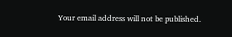Your email address will not be published.